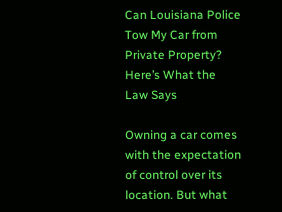Can Louisiana Police Tow My Car from Private Property? Here’s What the Law Says

Owning a car comes with the expectation of control over its location. But what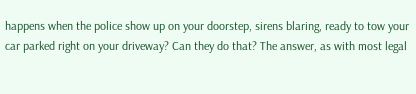happens when the police show up on your doorstep, sirens blaring, ready to tow your car parked right on your driveway? Can they do that? The answer, as with most legal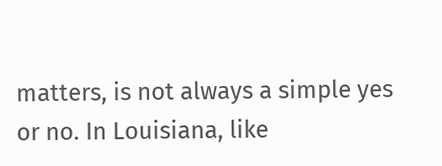matters, is not always a simple yes or no. In Louisiana, like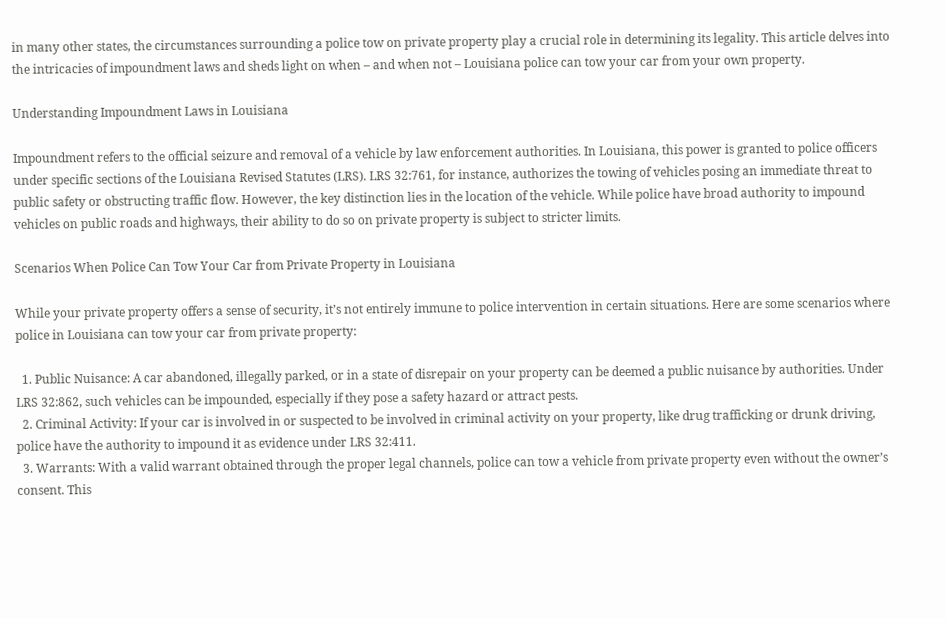in many other states, the circumstances surrounding a police tow on private property play a crucial role in determining its legality. This article delves into the intricacies of impoundment laws and sheds light on when – and when not – Louisiana police can tow your car from your own property.

Understanding Impoundment Laws in Louisiana

Impoundment refers to the official seizure and removal of a vehicle by law enforcement authorities. In Louisiana, this power is granted to police officers under specific sections of the Louisiana Revised Statutes (LRS). LRS 32:761, for instance, authorizes the towing of vehicles posing an immediate threat to public safety or obstructing traffic flow. However, the key distinction lies in the location of the vehicle. While police have broad authority to impound vehicles on public roads and highways, their ability to do so on private property is subject to stricter limits.

Scenarios When Police Can Tow Your Car from Private Property in Louisiana

While your private property offers a sense of security, it’s not entirely immune to police intervention in certain situations. Here are some scenarios where police in Louisiana can tow your car from private property:

  1. Public Nuisance: A car abandoned, illegally parked, or in a state of disrepair on your property can be deemed a public nuisance by authorities. Under LRS 32:862, such vehicles can be impounded, especially if they pose a safety hazard or attract pests.
  2. Criminal Activity: If your car is involved in or suspected to be involved in criminal activity on your property, like drug trafficking or drunk driving, police have the authority to impound it as evidence under LRS 32:411.
  3. Warrants: With a valid warrant obtained through the proper legal channels, police can tow a vehicle from private property even without the owner’s consent. This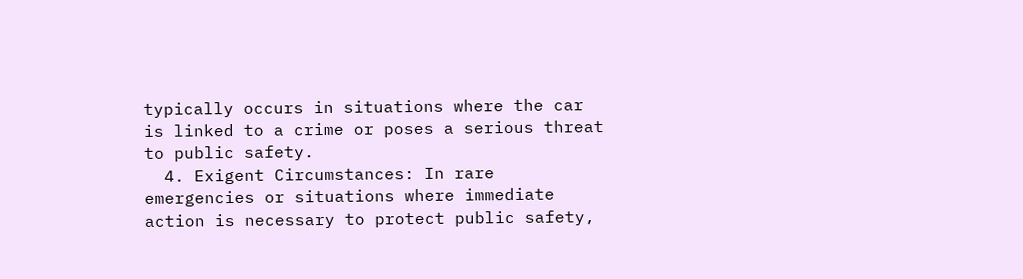typically occurs in situations where the car is linked to a crime or poses a serious threat to public safety.
  4. Exigent Circumstances: In rare emergencies or situations where immediate action is necessary to protect public safety,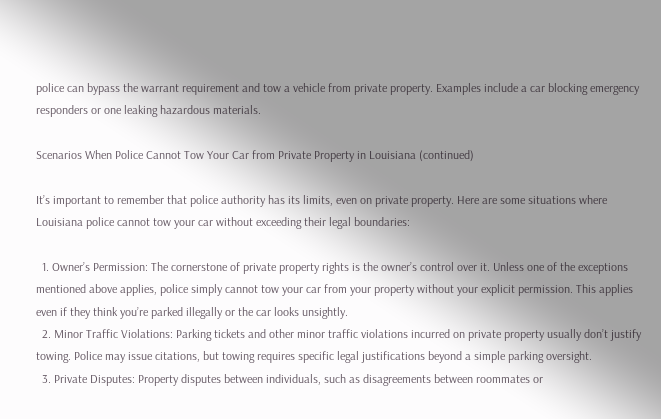police can bypass the warrant requirement and tow a vehicle from private property. Examples include a car blocking emergency responders or one leaking hazardous materials.

Scenarios When Police Cannot Tow Your Car from Private Property in Louisiana (continued)

It’s important to remember that police authority has its limits, even on private property. Here are some situations where Louisiana police cannot tow your car without exceeding their legal boundaries:

  1. Owner’s Permission: The cornerstone of private property rights is the owner’s control over it. Unless one of the exceptions mentioned above applies, police simply cannot tow your car from your property without your explicit permission. This applies even if they think you’re parked illegally or the car looks unsightly.
  2. Minor Traffic Violations: Parking tickets and other minor traffic violations incurred on private property usually don’t justify towing. Police may issue citations, but towing requires specific legal justifications beyond a simple parking oversight.
  3. Private Disputes: Property disputes between individuals, such as disagreements between roommates or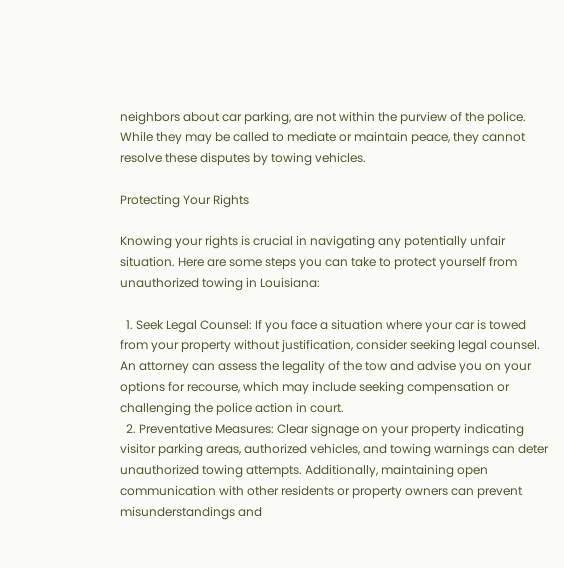neighbors about car parking, are not within the purview of the police. While they may be called to mediate or maintain peace, they cannot resolve these disputes by towing vehicles.

Protecting Your Rights

Knowing your rights is crucial in navigating any potentially unfair situation. Here are some steps you can take to protect yourself from unauthorized towing in Louisiana:

  1. Seek Legal Counsel: If you face a situation where your car is towed from your property without justification, consider seeking legal counsel. An attorney can assess the legality of the tow and advise you on your options for recourse, which may include seeking compensation or challenging the police action in court.
  2. Preventative Measures: Clear signage on your property indicating visitor parking areas, authorized vehicles, and towing warnings can deter unauthorized towing attempts. Additionally, maintaining open communication with other residents or property owners can prevent misunderstandings and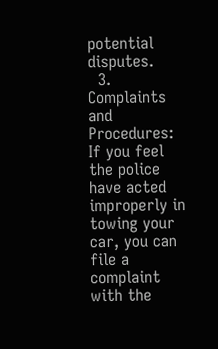potential disputes.
  3. Complaints and Procedures: If you feel the police have acted improperly in towing your car, you can file a complaint with the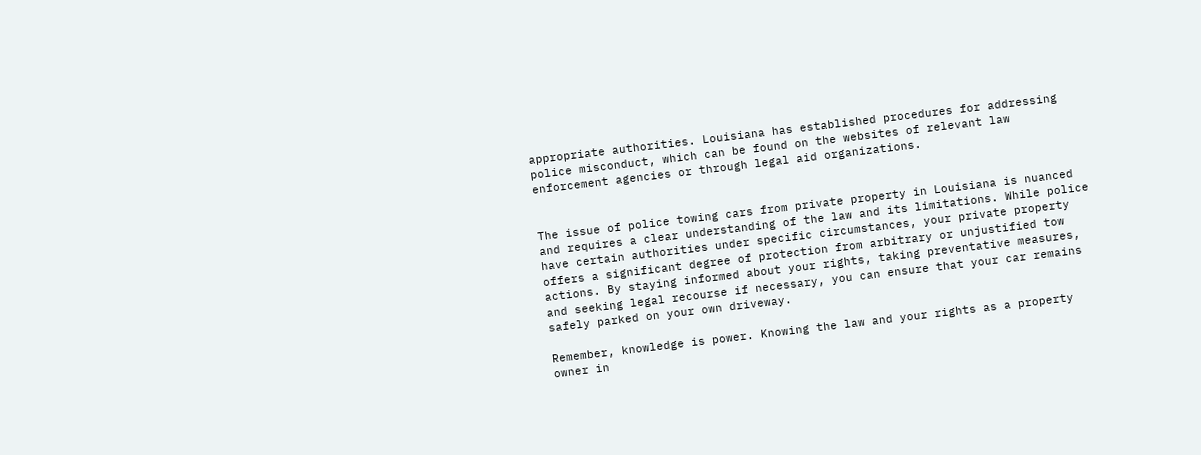appropriate authorities. Louisiana has established procedures for addressing police misconduct, which can be found on the websites of relevant law enforcement agencies or through legal aid organizations.


The issue of police towing cars from private property in Louisiana is nuanced and requires a clear understanding of the law and its limitations. While police have certain authorities under specific circumstances, your private property offers a significant degree of protection from arbitrary or unjustified tow actions. By staying informed about your rights, taking preventative measures, and seeking legal recourse if necessary, you can ensure that your car remains safely parked on your own driveway.

Remember, knowledge is power. Knowing the law and your rights as a property owner in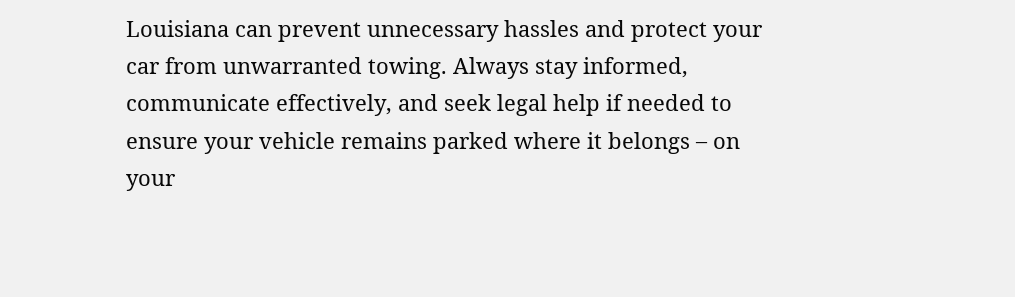Louisiana can prevent unnecessary hassles and protect your car from unwarranted towing. Always stay informed, communicate effectively, and seek legal help if needed to ensure your vehicle remains parked where it belongs – on your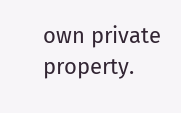own private property.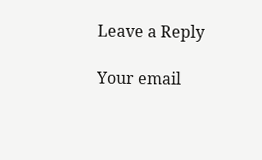Leave a Reply

Your email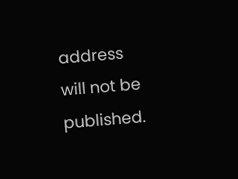address will not be published.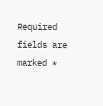Required fields are marked *